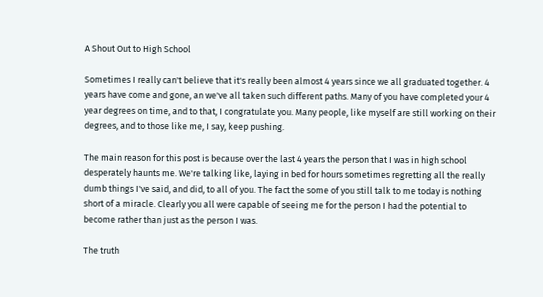A Shout Out to High School

Sometimes I really can't believe that it's really been almost 4 years since we all graduated together. 4 years have come and gone, an we've all taken such different paths. Many of you have completed your 4 year degrees on time, and to that, I congratulate you. Many people, like myself are still working on their degrees, and to those like me, I say, keep pushing.

The main reason for this post is because over the last 4 years the person that I was in high school desperately haunts me. We're talking like, laying in bed for hours sometimes regretting all the really dumb things I've said, and did, to all of you. The fact the some of you still talk to me today is nothing short of a miracle. Clearly you all were capable of seeing me for the person I had the potential to become rather than just as the person I was.

The truth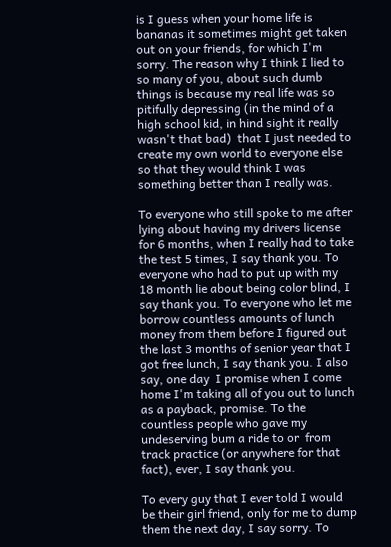is I guess when your home life is bananas it sometimes might get taken out on your friends, for which I'm sorry. The reason why I think I lied to so many of you, about such dumb things is because my real life was so pitifully depressing (in the mind of a high school kid, in hind sight it really wasn't that bad)  that I just needed to create my own world to everyone else so that they would think I was something better than I really was.

To everyone who still spoke to me after lying about having my drivers license for 6 months, when I really had to take the test 5 times, I say thank you. To everyone who had to put up with my 18 month lie about being color blind, I say thank you. To everyone who let me borrow countless amounts of lunch money from them before I figured out the last 3 months of senior year that I got free lunch, I say thank you. I also say, one day  I promise when I come home I'm taking all of you out to lunch as a payback, promise. To the countless people who gave my undeserving bum a ride to or  from track practice (or anywhere for that fact), ever, I say thank you.

To every guy that I ever told I would be their girl friend, only for me to dump them the next day, I say sorry. To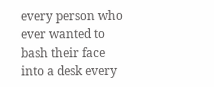every person who ever wanted to bash their face into a desk every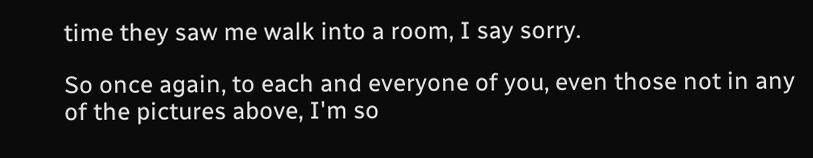time they saw me walk into a room, I say sorry.

So once again, to each and everyone of you, even those not in any of the pictures above, I'm so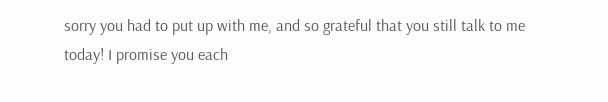sorry you had to put up with me, and so grateful that you still talk to me today! I promise you each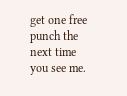get one free punch the next time you see me.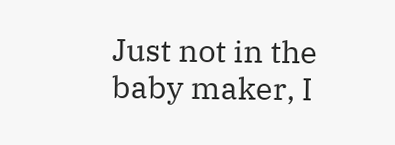Just not in the baby maker, I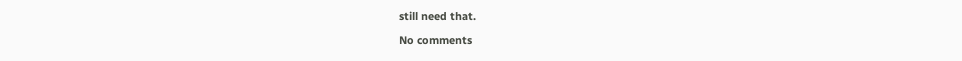still need that.

No comments